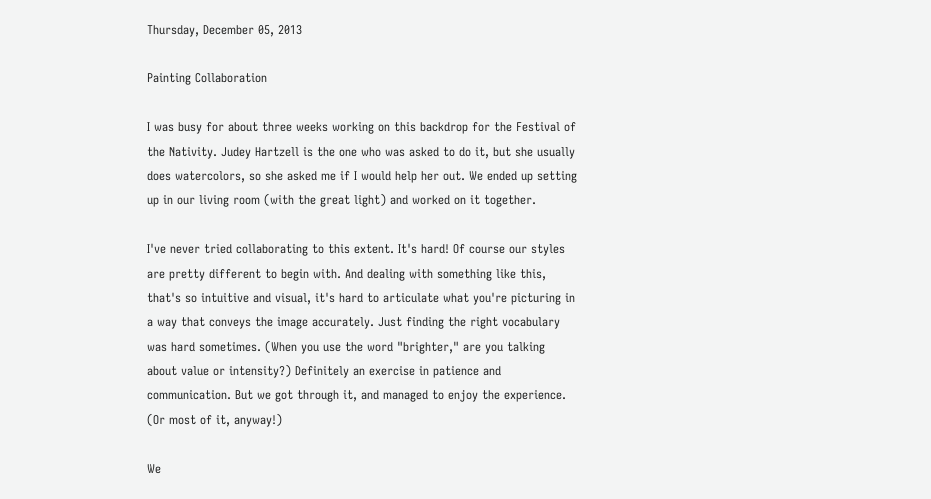Thursday, December 05, 2013

Painting Collaboration

I was busy for about three weeks working on this backdrop for the Festival of the Nativity. Judey Hartzell is the one who was asked to do it, but she usually does watercolors, so she asked me if I would help her out. We ended up setting up in our living room (with the great light) and worked on it together.

I've never tried collaborating to this extent. It's hard! Of course our styles are pretty different to begin with. And dealing with something like this, that's so intuitive and visual, it's hard to articulate what you're picturing in a way that conveys the image accurately. Just finding the right vocabulary was hard sometimes. (When you use the word "brighter," are you talking about value or intensity?) Definitely an exercise in patience and communication. But we got through it, and managed to enjoy the experience. (Or most of it, anyway!)

We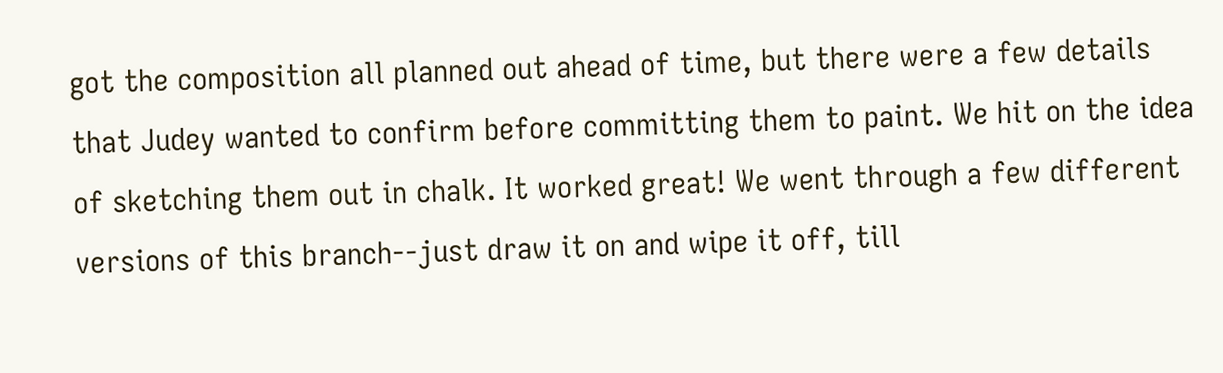got the composition all planned out ahead of time, but there were a few details that Judey wanted to confirm before committing them to paint. We hit on the idea of sketching them out in chalk. It worked great! We went through a few different versions of this branch--just draw it on and wipe it off, till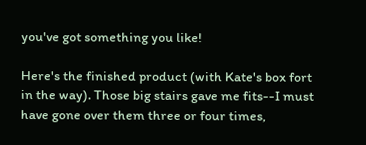you've got something you like!

Here's the finished product (with Kate's box fort in the way). Those big stairs gave me fits--I must have gone over them three or four times,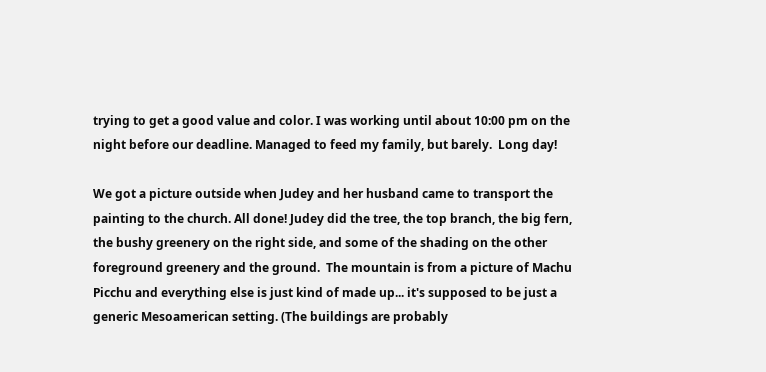trying to get a good value and color. I was working until about 10:00 pm on the night before our deadline. Managed to feed my family, but barely.  Long day!

We got a picture outside when Judey and her husband came to transport the painting to the church. All done! Judey did the tree, the top branch, the big fern, the bushy greenery on the right side, and some of the shading on the other foreground greenery and the ground.  The mountain is from a picture of Machu Picchu and everything else is just kind of made up... it's supposed to be just a generic Mesoamerican setting. (The buildings are probably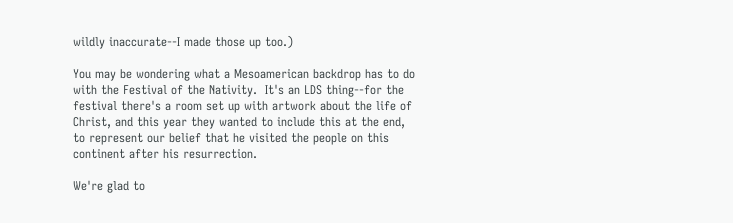wildly inaccurate--I made those up too.)

You may be wondering what a Mesoamerican backdrop has to do with the Festival of the Nativity.  It's an LDS thing--for the festival there's a room set up with artwork about the life of Christ, and this year they wanted to include this at the end, to represent our belief that he visited the people on this continent after his resurrection.

We're glad to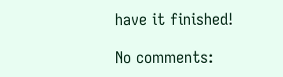have it finished!

No comments: